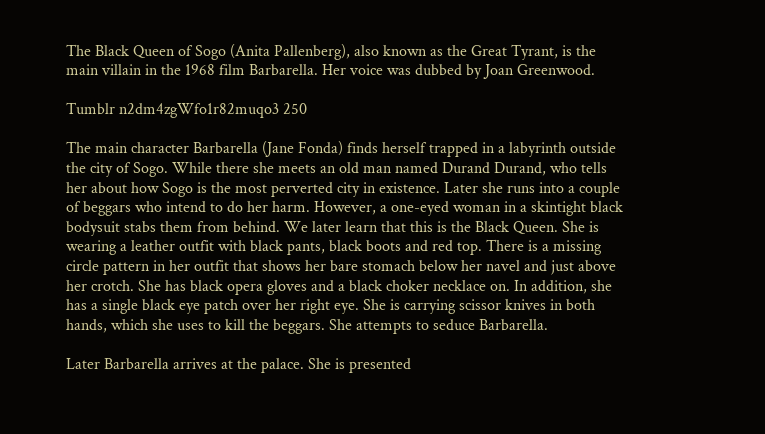The Black Queen of Sogo (Anita Pallenberg), also known as the Great Tyrant, is the main villain in the 1968 film Barbarella. Her voice was dubbed by Joan Greenwood.

Tumblr n2dm4zgWfo1r82muqo3 250

The main character Barbarella (Jane Fonda) finds herself trapped in a labyrinth outside the city of Sogo. While there she meets an old man named Durand Durand, who tells her about how Sogo is the most perverted city in existence. Later she runs into a couple of beggars who intend to do her harm. However, a one-eyed woman in a skintight black bodysuit stabs them from behind. We later learn that this is the Black Queen. She is wearing a leather outfit with black pants, black boots and red top. There is a missing circle pattern in her outfit that shows her bare stomach below her navel and just above her crotch. She has black opera gloves and a black choker necklace on. In addition, she has a single black eye patch over her right eye. She is carrying scissor knives in both hands, which she uses to kill the beggars. She attempts to seduce Barbarella.

Later Barbarella arrives at the palace. She is presented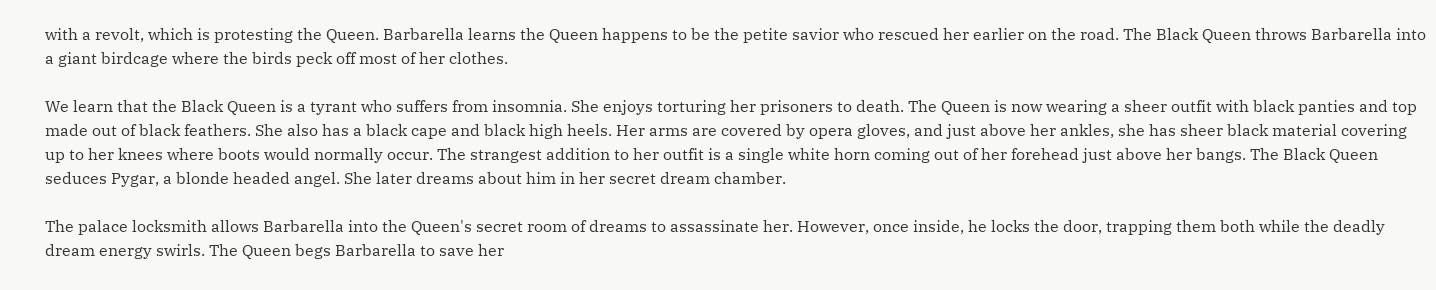with a revolt, which is protesting the Queen. Barbarella learns the Queen happens to be the petite savior who rescued her earlier on the road. The Black Queen throws Barbarella into a giant birdcage where the birds peck off most of her clothes.

We learn that the Black Queen is a tyrant who suffers from insomnia. She enjoys torturing her prisoners to death. The Queen is now wearing a sheer outfit with black panties and top made out of black feathers. She also has a black cape and black high heels. Her arms are covered by opera gloves, and just above her ankles, she has sheer black material covering up to her knees where boots would normally occur. The strangest addition to her outfit is a single white horn coming out of her forehead just above her bangs. The Black Queen seduces Pygar, a blonde headed angel. She later dreams about him in her secret dream chamber.

The palace locksmith allows Barbarella into the Queen's secret room of dreams to assassinate her. However, once inside, he locks the door, trapping them both while the deadly dream energy swirls. The Queen begs Barbarella to save her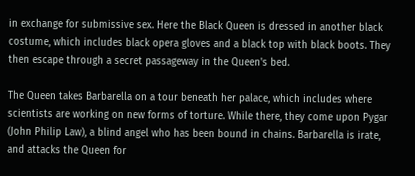in exchange for submissive sex. Here the Black Queen is dressed in another black costume, which includes black opera gloves and a black top with black boots. They then escape through a secret passageway in the Queen's bed.

The Queen takes Barbarella on a tour beneath her palace, which includes where scientists are working on new forms of torture. While there, they come upon Pygar (John Philip Law), a blind angel who has been bound in chains. Barbarella is irate, and attacks the Queen for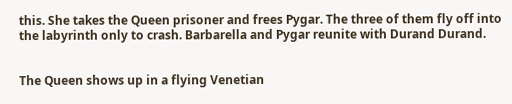this. She takes the Queen prisoner and frees Pygar. The three of them fly off into the labyrinth only to crash. Barbarella and Pygar reunite with Durand Durand.


The Queen shows up in a flying Venetian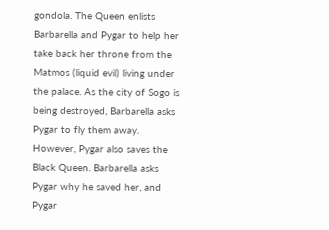gondola. The Queen enlists Barbarella and Pygar to help her take back her throne from the Matmos (liquid evil) living under the palace. As the city of Sogo is being destroyed, Barbarella asks Pygar to fly them away. However, Pygar also saves the Black Queen. Barbarella asks Pygar why he saved her, and Pygar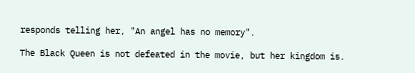responds telling her, "An angel has no memory".

The Black Queen is not defeated in the movie, but her kingdom is.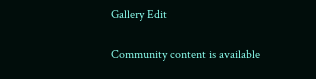Gallery Edit

Community content is available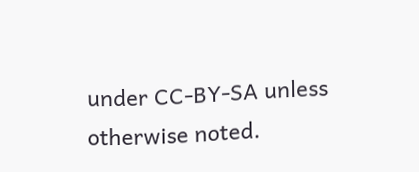under CC-BY-SA unless otherwise noted.